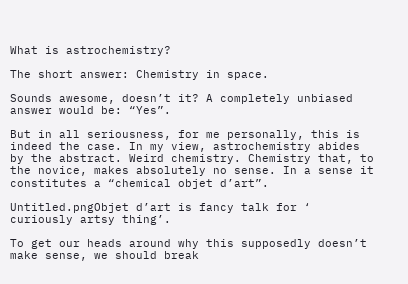What is astrochemistry?

The short answer: Chemistry in space.

Sounds awesome, doesn’t it? A completely unbiased answer would be: “Yes”.

But in all seriousness, for me personally, this is indeed the case. In my view, astrochemistry abides by the abstract. Weird chemistry. Chemistry that, to the novice, makes absolutely no sense. In a sense it constitutes a “chemical objet d’art”.

Untitled.pngObjet d’art is fancy talk for ‘ curiously artsy thing’.

To get our heads around why this supposedly doesn’t make sense, we should break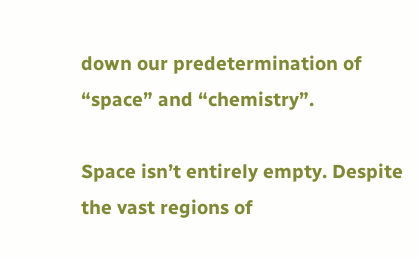down our predetermination of “space” and “chemistry”.

Space isn’t entirely empty. Despite the vast regions of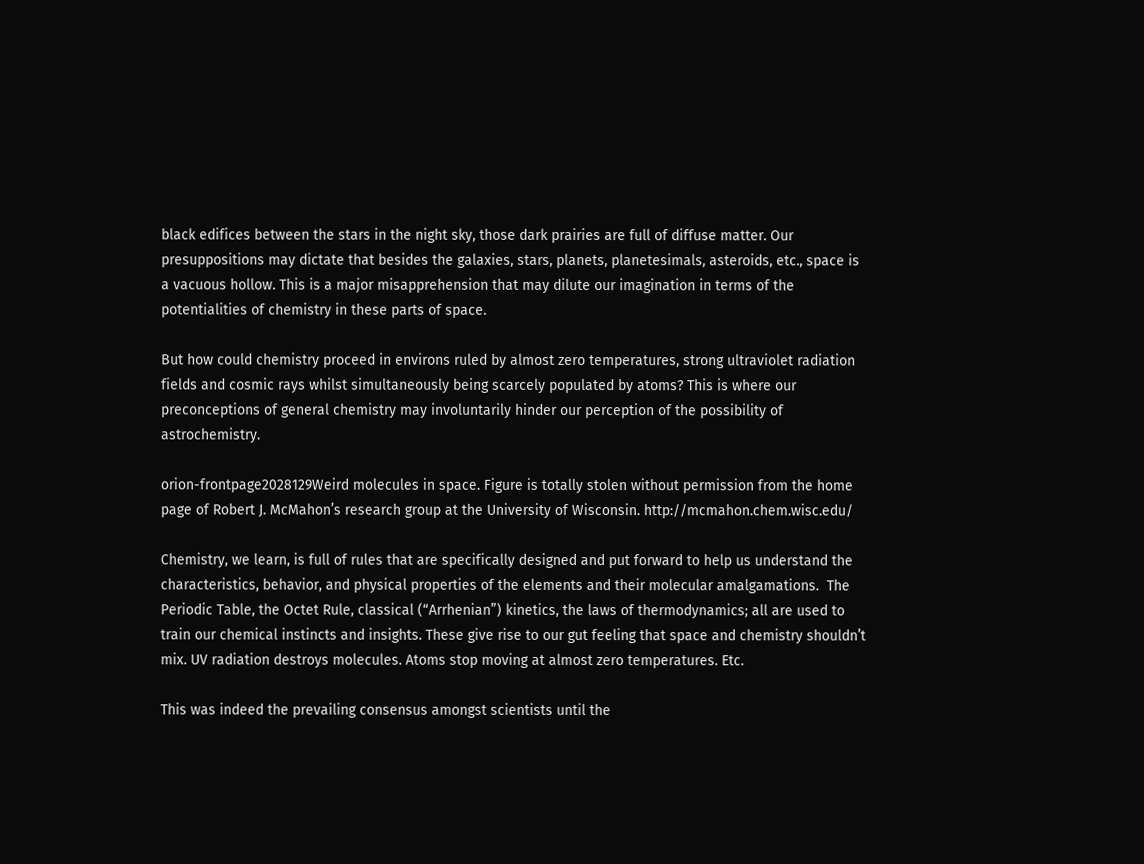black edifices between the stars in the night sky, those dark prairies are full of diffuse matter. Our presuppositions may dictate that besides the galaxies, stars, planets, planetesimals, asteroids, etc., space is a vacuous hollow. This is a major misapprehension that may dilute our imagination in terms of the potentialities of chemistry in these parts of space.

But how could chemistry proceed in environs ruled by almost zero temperatures, strong ultraviolet radiation fields and cosmic rays whilst simultaneously being scarcely populated by atoms? This is where our preconceptions of general chemistry may involuntarily hinder our perception of the possibility of astrochemistry.

orion-frontpage2028129Weird molecules in space. Figure is totally stolen without permission from the home page of Robert J. McMahon’s research group at the University of Wisconsin. http://mcmahon.chem.wisc.edu/

Chemistry, we learn, is full of rules that are specifically designed and put forward to help us understand the characteristics, behavior, and physical properties of the elements and their molecular amalgamations.  The Periodic Table, the Octet Rule, classical (“Arrhenian”) kinetics, the laws of thermodynamics; all are used to train our chemical instincts and insights. These give rise to our gut feeling that space and chemistry shouldn’t mix. UV radiation destroys molecules. Atoms stop moving at almost zero temperatures. Etc.

This was indeed the prevailing consensus amongst scientists until the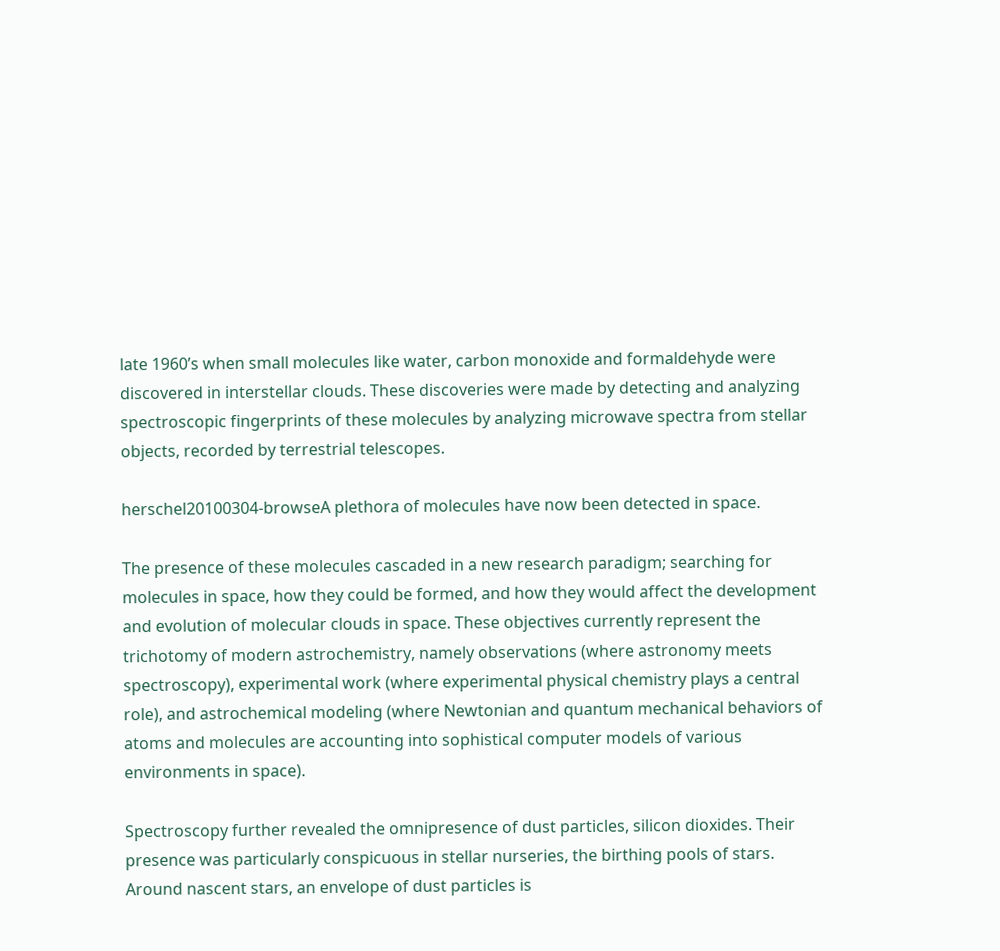late 1960’s when small molecules like water, carbon monoxide and formaldehyde were discovered in interstellar clouds. These discoveries were made by detecting and analyzing spectroscopic fingerprints of these molecules by analyzing microwave spectra from stellar objects, recorded by terrestrial telescopes.

herschel20100304-browseA plethora of molecules have now been detected in space.

The presence of these molecules cascaded in a new research paradigm; searching for molecules in space, how they could be formed, and how they would affect the development and evolution of molecular clouds in space. These objectives currently represent the trichotomy of modern astrochemistry, namely observations (where astronomy meets spectroscopy), experimental work (where experimental physical chemistry plays a central role), and astrochemical modeling (where Newtonian and quantum mechanical behaviors of atoms and molecules are accounting into sophistical computer models of various environments in space).

Spectroscopy further revealed the omnipresence of dust particles, silicon dioxides. Their presence was particularly conspicuous in stellar nurseries, the birthing pools of stars. Around nascent stars, an envelope of dust particles is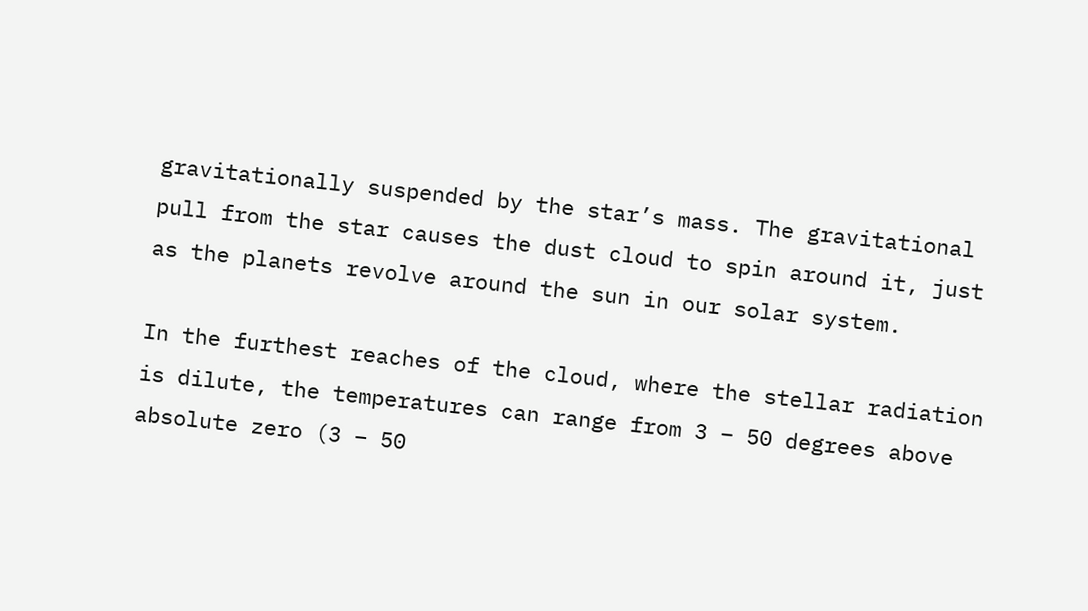gravitationally suspended by the star’s mass. The gravitational pull from the star causes the dust cloud to spin around it, just as the planets revolve around the sun in our solar system.

In the furthest reaches of the cloud, where the stellar radiation is dilute, the temperatures can range from 3 – 50 degrees above absolute zero (3 – 50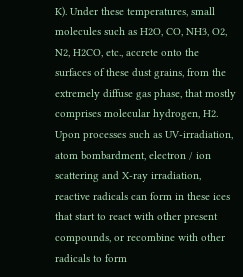K). Under these temperatures, small molecules such as H2O, CO, NH3, O2, N2, H2CO, etc., accrete onto the surfaces of these dust grains, from the extremely diffuse gas phase, that mostly comprises molecular hydrogen, H2. Upon processes such as UV-irradiation, atom bombardment, electron / ion scattering and X-ray irradiation, reactive radicals can form in these ices that start to react with other present compounds, or recombine with other radicals to form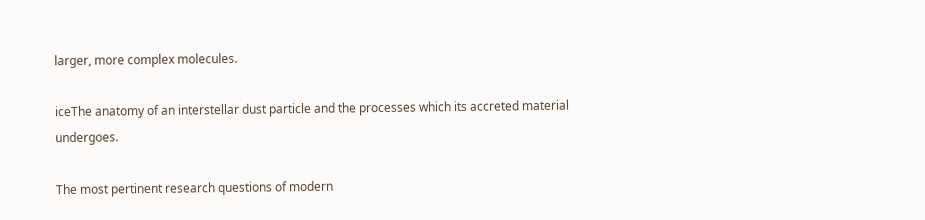larger, more complex molecules.

iceThe anatomy of an interstellar dust particle and the processes which its accreted material undergoes.

The most pertinent research questions of modern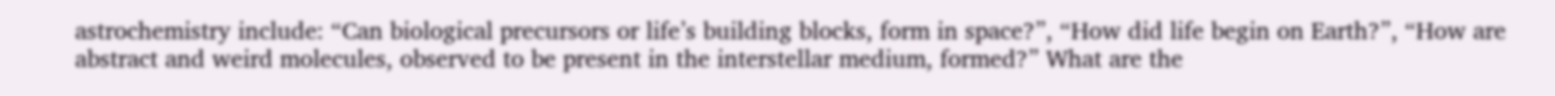astrochemistry include: “Can biological precursors or life’s building blocks, form in space?”, “How did life begin on Earth?”, “How are abstract and weird molecules, observed to be present in the interstellar medium, formed?” What are the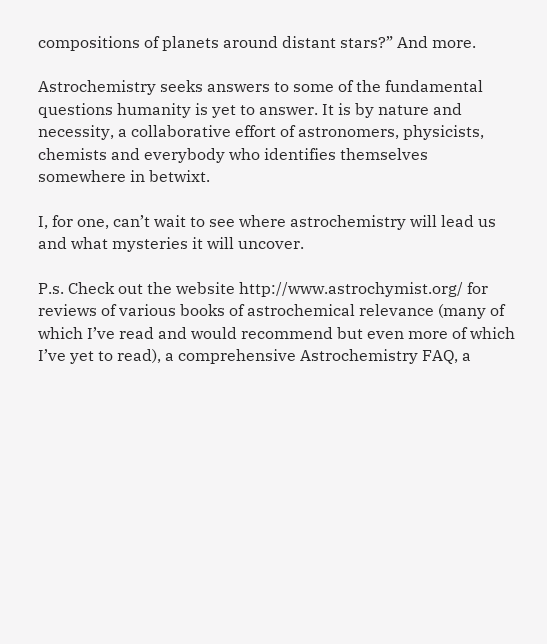compositions of planets around distant stars?” And more.

Astrochemistry seeks answers to some of the fundamental questions humanity is yet to answer. It is by nature and necessity, a collaborative effort of astronomers, physicists, chemists and everybody who identifies themselves somewhere in betwixt.

I, for one, can’t wait to see where astrochemistry will lead us and what mysteries it will uncover.

P.s. Check out the website http://www.astrochymist.org/ for reviews of various books of astrochemical relevance (many of which I’ve read and would recommend but even more of which I’ve yet to read), a comprehensive Astrochemistry FAQ, a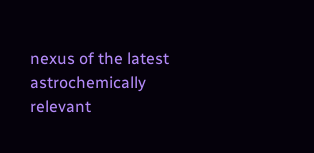nexus of the latest astrochemically relevant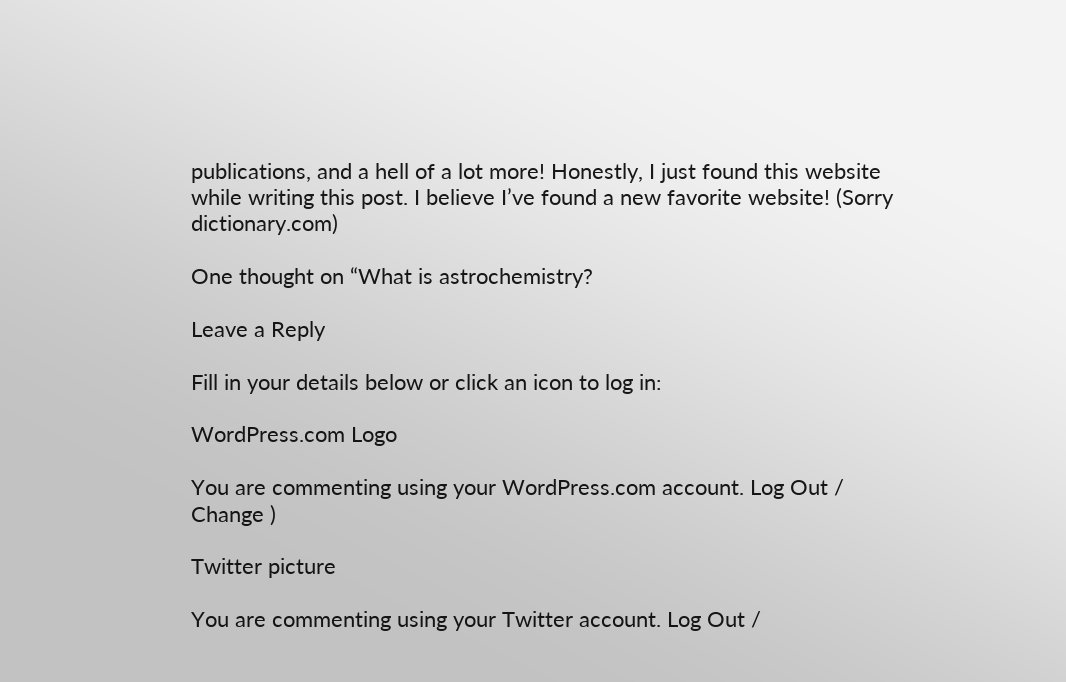publications, and a hell of a lot more! Honestly, I just found this website while writing this post. I believe I’ve found a new favorite website! (Sorry dictionary.com)

One thought on “What is astrochemistry?

Leave a Reply

Fill in your details below or click an icon to log in:

WordPress.com Logo

You are commenting using your WordPress.com account. Log Out /  Change )

Twitter picture

You are commenting using your Twitter account. Log Out /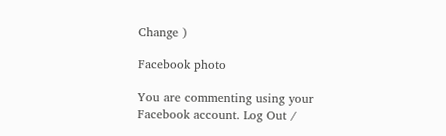Change )

Facebook photo

You are commenting using your Facebook account. Log Out /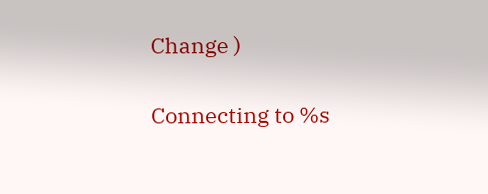Change )

Connecting to %s